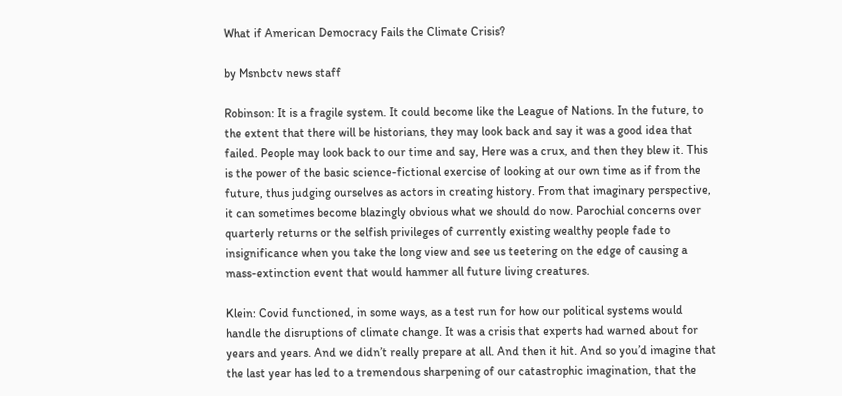What if American Democracy Fails the Climate Crisis?

by Msnbctv news staff

Robinson: It is a fragile system. It could become like the League of Nations. In the future, to the extent that there will be historians, they may look back and say it was a good idea that failed. People may look back to our time and say, Here was a crux, and then they blew it. This is the power of the basic science-fictional exercise of looking at our own time as if from the future, thus judging ourselves as actors in creating history. From that imaginary perspective, it can sometimes become blazingly obvious what we should do now. Parochial concerns over quarterly returns or the selfish privileges of currently existing wealthy people fade to insignificance when you take the long view and see us teetering on the edge of causing a mass-extinction event that would hammer all future living creatures.

Klein: Covid functioned, in some ways, as a test run for how our political systems would handle the disruptions of climate change. It was a crisis that experts had warned about for years and years. And we didn’t really prepare at all. And then it hit. And so you’d imagine that the last year has led to a tremendous sharpening of our catastrophic imagination, that the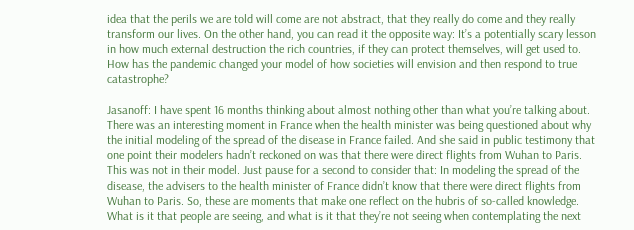idea that the perils we are told will come are not abstract, that they really do come and they really transform our lives. On the other hand, you can read it the opposite way: It’s a potentially scary lesson in how much external destruction the rich countries, if they can protect themselves, will get used to. How has the pandemic changed your model of how societies will envision and then respond to true catastrophe?

Jasanoff: I have spent 16 months thinking about almost nothing other than what you’re talking about. There was an interesting moment in France when the health minister was being questioned about why the initial modeling of the spread of the disease in France failed. And she said in public testimony that one point their modelers hadn’t reckoned on was that there were direct flights from Wuhan to Paris. This was not in their model. Just pause for a second to consider that: In modeling the spread of the disease, the advisers to the health minister of France didn’t know that there were direct flights from Wuhan to Paris. So, these are moments that make one reflect on the hubris of so-called knowledge. What is it that people are seeing, and what is it that they’re not seeing when contemplating the next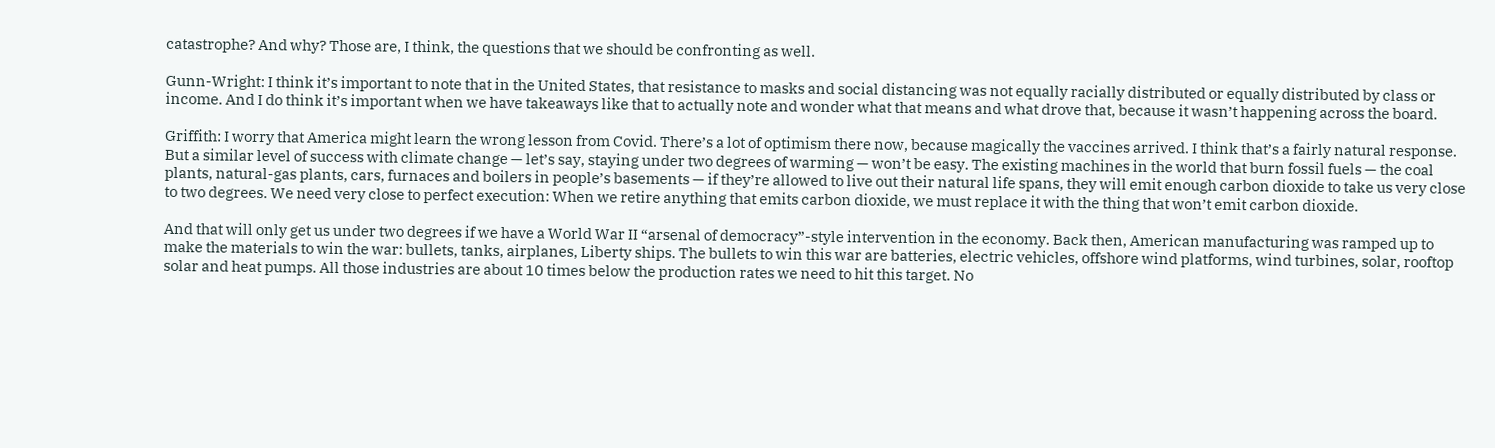catastrophe? And why? Those are, I think, the questions that we should be confronting as well.

Gunn-Wright: I think it’s important to note that in the United States, that resistance to masks and social distancing was not equally racially distributed or equally distributed by class or income. And I do think it’s important when we have takeaways like that to actually note and wonder what that means and what drove that, because it wasn’t happening across the board.

Griffith: I worry that America might learn the wrong lesson from Covid. There’s a lot of optimism there now, because magically the vaccines arrived. I think that’s a fairly natural response. But a similar level of success with climate change — let’s say, staying under two degrees of warming — won’t be easy. The existing machines in the world that burn fossil fuels — the coal plants, natural-gas plants, cars, furnaces and boilers in people’s basements — if they’re allowed to live out their natural life spans, they will emit enough carbon dioxide to take us very close to two degrees. We need very close to perfect execution: When we retire anything that emits carbon dioxide, we must replace it with the thing that won’t emit carbon dioxide.

And that will only get us under two degrees if we have a World War II “arsenal of democracy”-style intervention in the economy. Back then, American manufacturing was ramped up to make the materials to win the war: bullets, tanks, airplanes, Liberty ships. The bullets to win this war are batteries, electric vehicles, offshore wind platforms, wind turbines, solar, rooftop solar and heat pumps. All those industries are about 10 times below the production rates we need to hit this target. No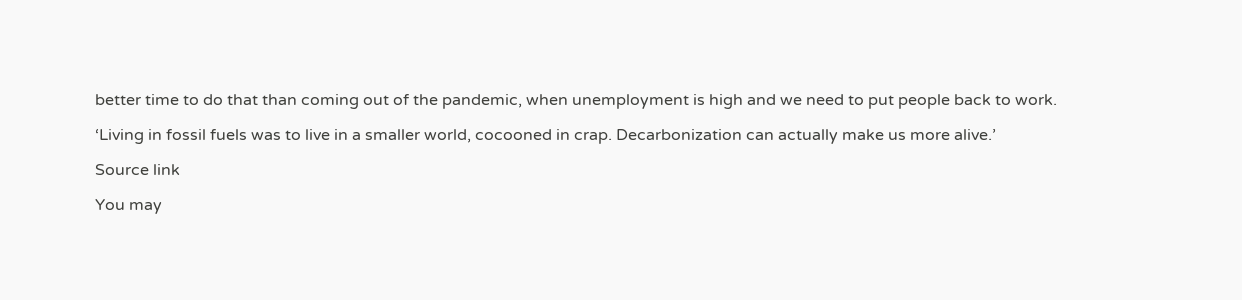better time to do that than coming out of the pandemic, when unemployment is high and we need to put people back to work.

‘Living in fossil fuels was to live in a smaller world, cocooned in crap. Decarbonization can actually make us more alive.’

Source link

You may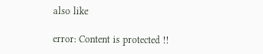also like

error: Content is protected !!